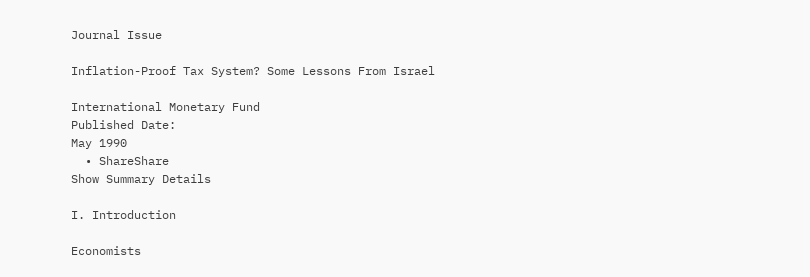Journal Issue

Inflation-Proof Tax System? Some Lessons From Israel

International Monetary Fund
Published Date:
May 1990
  • ShareShare
Show Summary Details

I. Introduction

Economists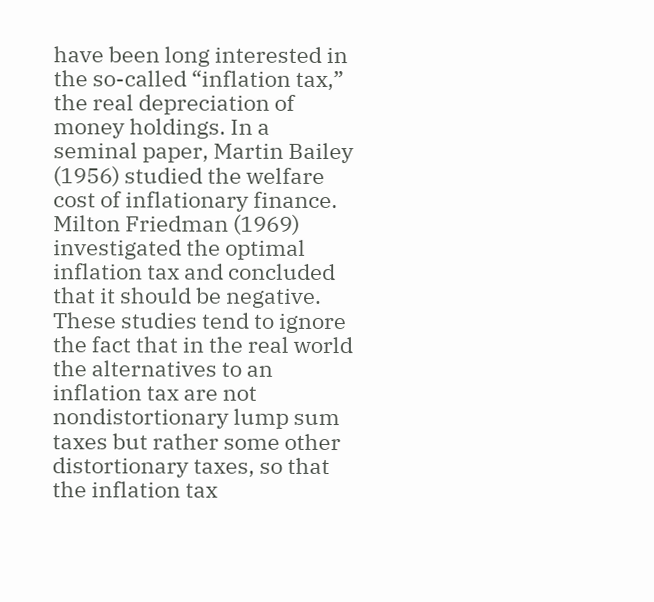have been long interested in the so-called “inflation tax,” the real depreciation of money holdings. In a seminal paper, Martin Bailey (1956) studied the welfare cost of inflationary finance. Milton Friedman (1969) investigated the optimal inflation tax and concluded that it should be negative. These studies tend to ignore the fact that in the real world the alternatives to an inflation tax are not nondistortionary lump sum taxes but rather some other distortionary taxes, so that the inflation tax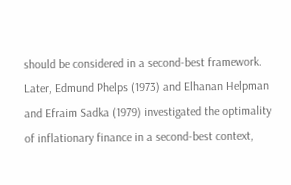should be considered in a second-best framework. Later, Edmund Phelps (1973) and Elhanan Helpman and Efraim Sadka (1979) investigated the optimality of inflationary finance in a second-best context,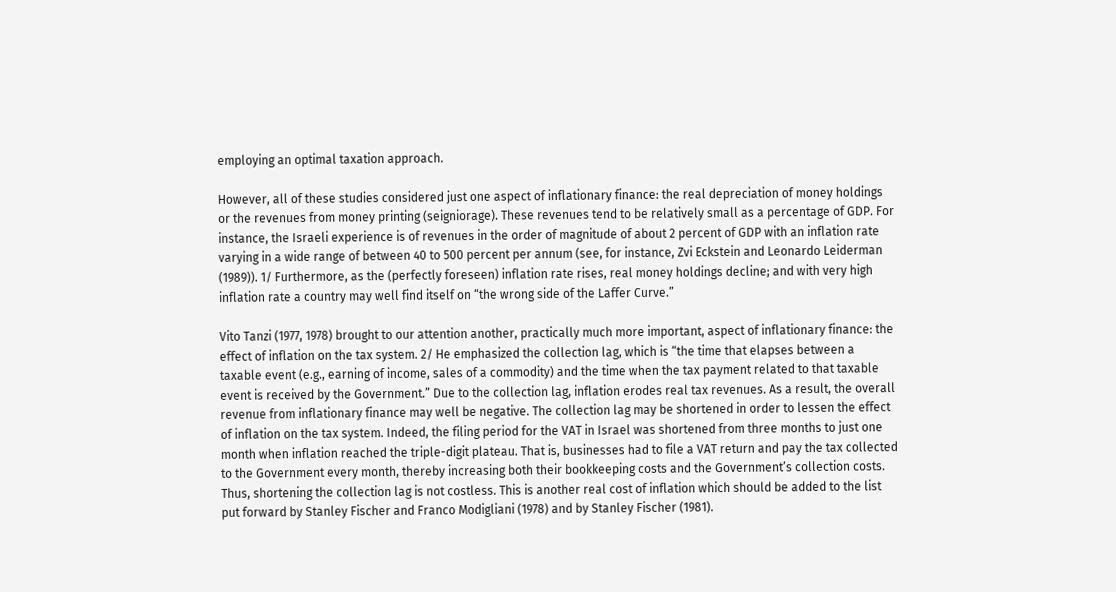employing an optimal taxation approach.

However, all of these studies considered just one aspect of inflationary finance: the real depreciation of money holdings or the revenues from money printing (seigniorage). These revenues tend to be relatively small as a percentage of GDP. For instance, the Israeli experience is of revenues in the order of magnitude of about 2 percent of GDP with an inflation rate varying in a wide range of between 40 to 500 percent per annum (see, for instance, Zvi Eckstein and Leonardo Leiderman (1989)). 1/ Furthermore, as the (perfectly foreseen) inflation rate rises, real money holdings decline; and with very high inflation rate a country may well find itself on “the wrong side of the Laffer Curve.”

Vito Tanzi (1977, 1978) brought to our attention another, practically much more important, aspect of inflationary finance: the effect of inflation on the tax system. 2/ He emphasized the collection lag, which is “the time that elapses between a taxable event (e.g., earning of income, sales of a commodity) and the time when the tax payment related to that taxable event is received by the Government.” Due to the collection lag, inflation erodes real tax revenues. As a result, the overall revenue from inflationary finance may well be negative. The collection lag may be shortened in order to lessen the effect of inflation on the tax system. Indeed, the filing period for the VAT in Israel was shortened from three months to just one month when inflation reached the triple-digit plateau. That is, businesses had to file a VAT return and pay the tax collected to the Government every month, thereby increasing both their bookkeeping costs and the Government’s collection costs. Thus, shortening the collection lag is not costless. This is another real cost of inflation which should be added to the list put forward by Stanley Fischer and Franco Modigliani (1978) and by Stanley Fischer (1981).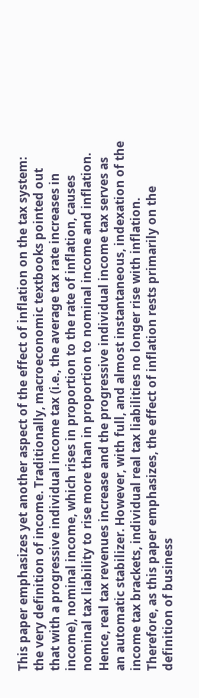This paper emphasizes yet another aspect of the effect of inflation on the tax system: the very definition of income. Traditionally, macroeconomic textbooks pointed out that with a progressive individual income tax (i.e., the average tax rate increases in income), nominal income, which rises in proportion to the rate of inflation, causes nominal tax liability to rise more than in proportion to nominal income and inflation. Hence, real tax revenues increase and the progressive individual income tax serves as an automatic stabilizer. However, with full, and almost instantaneous, indexation of the income tax brackets, individual real tax liabilities no longer rise with inflation. Therefore, as this paper emphasizes, the effect of inflation rests primarily on the definition of business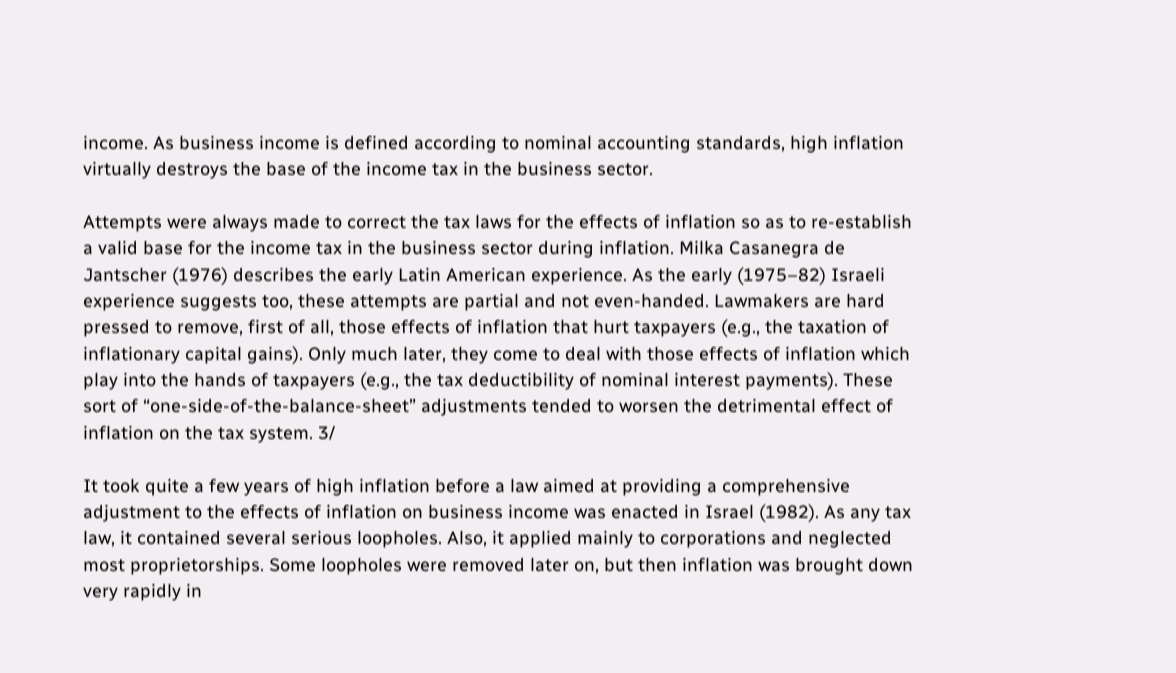income. As business income is defined according to nominal accounting standards, high inflation virtually destroys the base of the income tax in the business sector.

Attempts were always made to correct the tax laws for the effects of inflation so as to re-establish a valid base for the income tax in the business sector during inflation. Milka Casanegra de Jantscher (1976) describes the early Latin American experience. As the early (1975–82) Israeli experience suggests too, these attempts are partial and not even-handed. Lawmakers are hard pressed to remove, first of all, those effects of inflation that hurt taxpayers (e.g., the taxation of inflationary capital gains). Only much later, they come to deal with those effects of inflation which play into the hands of taxpayers (e.g., the tax deductibility of nominal interest payments). These sort of “one-side-of-the-balance-sheet” adjustments tended to worsen the detrimental effect of inflation on the tax system. 3/

It took quite a few years of high inflation before a law aimed at providing a comprehensive adjustment to the effects of inflation on business income was enacted in Israel (1982). As any tax law, it contained several serious loopholes. Also, it applied mainly to corporations and neglected most proprietorships. Some loopholes were removed later on, but then inflation was brought down very rapidly in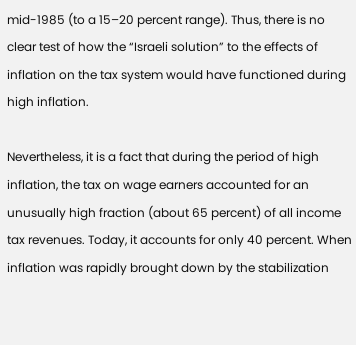mid-1985 (to a 15–20 percent range). Thus, there is no clear test of how the “Israeli solution” to the effects of inflation on the tax system would have functioned during high inflation.

Nevertheless, it is a fact that during the period of high inflation, the tax on wage earners accounted for an unusually high fraction (about 65 percent) of all income tax revenues. Today, it accounts for only 40 percent. When inflation was rapidly brought down by the stabilization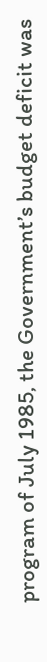program of July 1985, the Government’s budget deficit was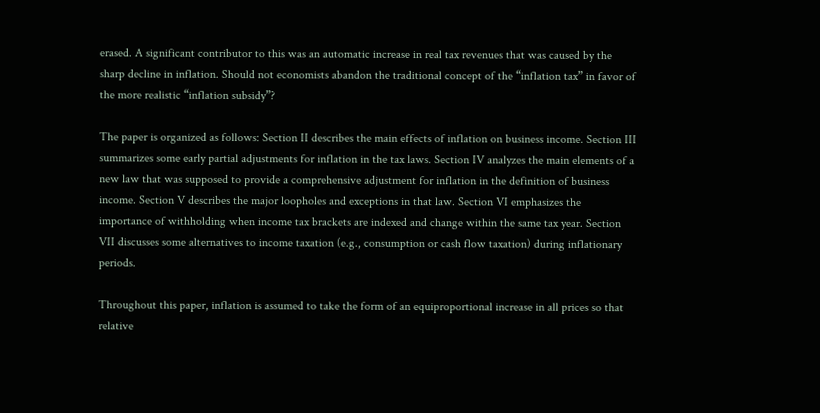erased. A significant contributor to this was an automatic increase in real tax revenues that was caused by the sharp decline in inflation. Should not economists abandon the traditional concept of the “inflation tax” in favor of the more realistic “inflation subsidy”?

The paper is organized as follows: Section II describes the main effects of inflation on business income. Section III summarizes some early partial adjustments for inflation in the tax laws. Section IV analyzes the main elements of a new law that was supposed to provide a comprehensive adjustment for inflation in the definition of business income. Section V describes the major loopholes and exceptions in that law. Section VI emphasizes the importance of withholding when income tax brackets are indexed and change within the same tax year. Section VII discusses some alternatives to income taxation (e.g., consumption or cash flow taxation) during inflationary periods.

Throughout this paper, inflation is assumed to take the form of an equiproportional increase in all prices so that relative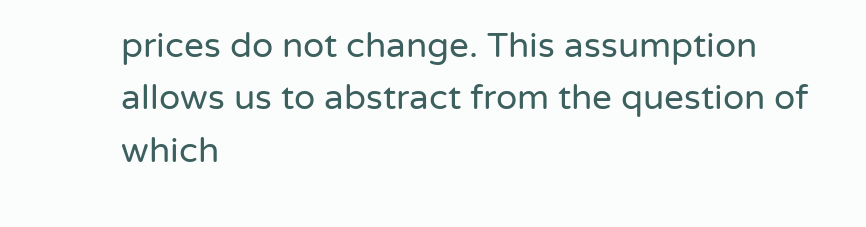prices do not change. This assumption allows us to abstract from the question of which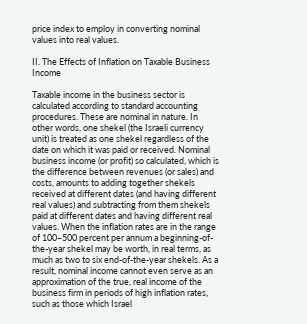price index to employ in converting nominal values into real values.

II. The Effects of Inflation on Taxable Business Income

Taxable income in the business sector is calculated according to standard accounting procedures. These are nominal in nature. In other words, one shekel (the Israeli currency unit) is treated as one shekel regardless of the date on which it was paid or received. Nominal business income (or profit) so calculated, which is the difference between revenues (or sales) and costs, amounts to adding together shekels received at different dates (and having different real values) and subtracting from them shekels paid at different dates and having different real values. When the inflation rates are in the range of 100–500 percent per annum a beginning-of-the-year shekel may be worth, in real terms, as much as two to six end-of-the-year shekels. As a result, nominal income cannot even serve as an approximation of the true, real income of the business firm in periods of high inflation rates, such as those which Israel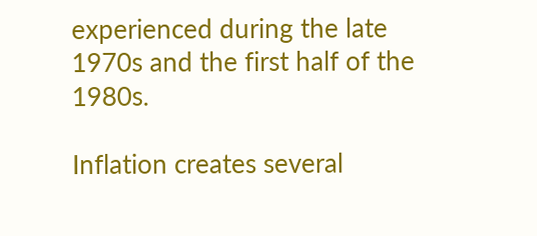experienced during the late 1970s and the first half of the 1980s.

Inflation creates several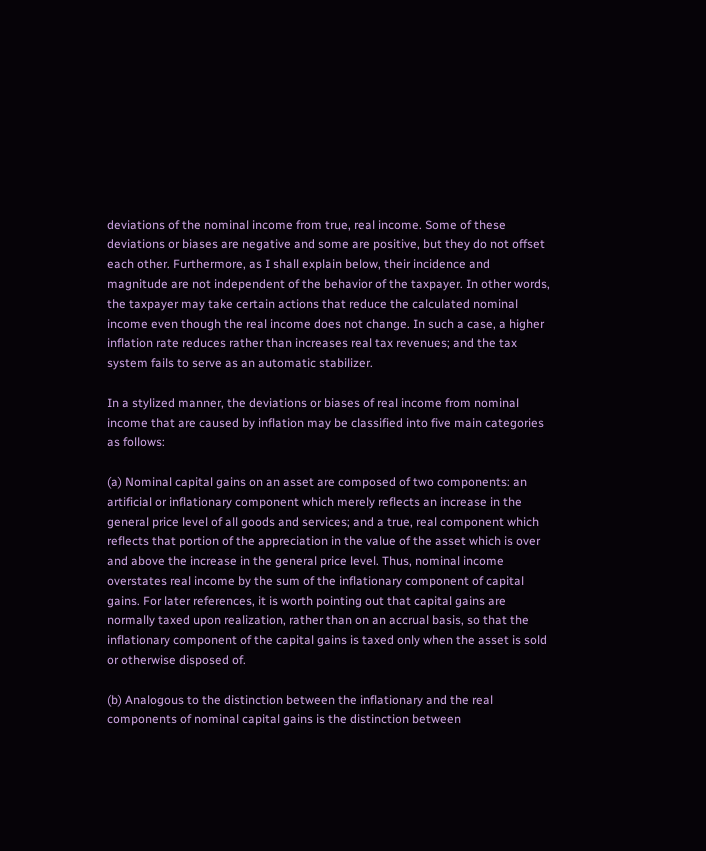deviations of the nominal income from true, real income. Some of these deviations or biases are negative and some are positive, but they do not offset each other. Furthermore, as I shall explain below, their incidence and magnitude are not independent of the behavior of the taxpayer. In other words, the taxpayer may take certain actions that reduce the calculated nominal income even though the real income does not change. In such a case, a higher inflation rate reduces rather than increases real tax revenues; and the tax system fails to serve as an automatic stabilizer.

In a stylized manner, the deviations or biases of real income from nominal income that are caused by inflation may be classified into five main categories as follows:

(a) Nominal capital gains on an asset are composed of two components: an artificial or inflationary component which merely reflects an increase in the general price level of all goods and services; and a true, real component which reflects that portion of the appreciation in the value of the asset which is over and above the increase in the general price level. Thus, nominal income overstates real income by the sum of the inflationary component of capital gains. For later references, it is worth pointing out that capital gains are normally taxed upon realization, rather than on an accrual basis, so that the inflationary component of the capital gains is taxed only when the asset is sold or otherwise disposed of.

(b) Analogous to the distinction between the inflationary and the real components of nominal capital gains is the distinction between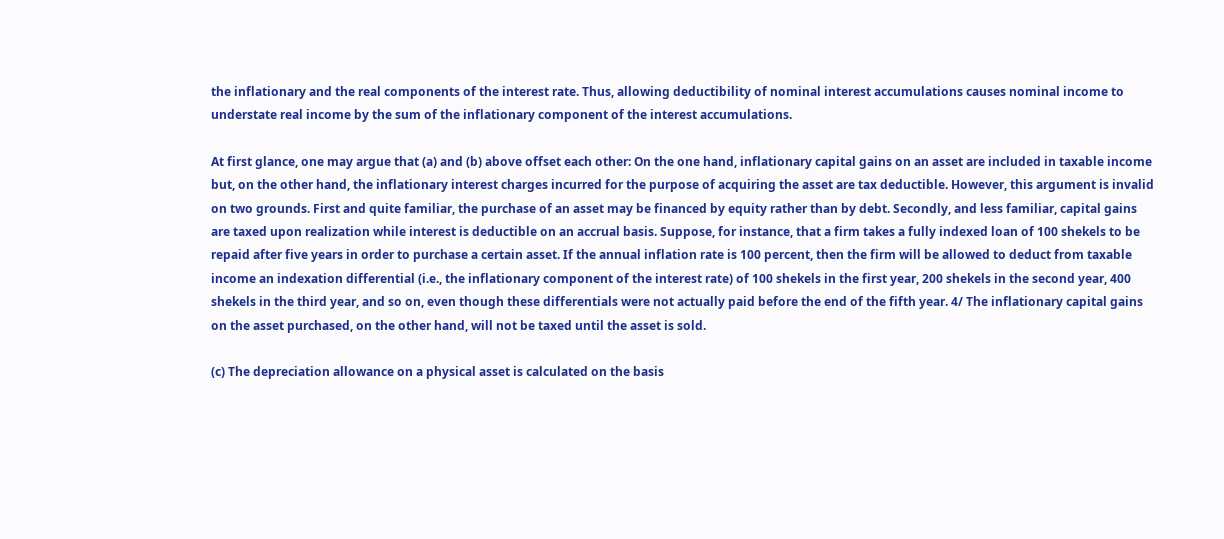the inflationary and the real components of the interest rate. Thus, allowing deductibility of nominal interest accumulations causes nominal income to understate real income by the sum of the inflationary component of the interest accumulations.

At first glance, one may argue that (a) and (b) above offset each other: On the one hand, inflationary capital gains on an asset are included in taxable income but, on the other hand, the inflationary interest charges incurred for the purpose of acquiring the asset are tax deductible. However, this argument is invalid on two grounds. First and quite familiar, the purchase of an asset may be financed by equity rather than by debt. Secondly, and less familiar, capital gains are taxed upon realization while interest is deductible on an accrual basis. Suppose, for instance, that a firm takes a fully indexed loan of 100 shekels to be repaid after five years in order to purchase a certain asset. If the annual inflation rate is 100 percent, then the firm will be allowed to deduct from taxable income an indexation differential (i.e., the inflationary component of the interest rate) of 100 shekels in the first year, 200 shekels in the second year, 400 shekels in the third year, and so on, even though these differentials were not actually paid before the end of the fifth year. 4/ The inflationary capital gains on the asset purchased, on the other hand, will not be taxed until the asset is sold.

(c) The depreciation allowance on a physical asset is calculated on the basis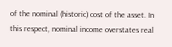of the nominal (historic) cost of the asset. In this respect, nominal income overstates real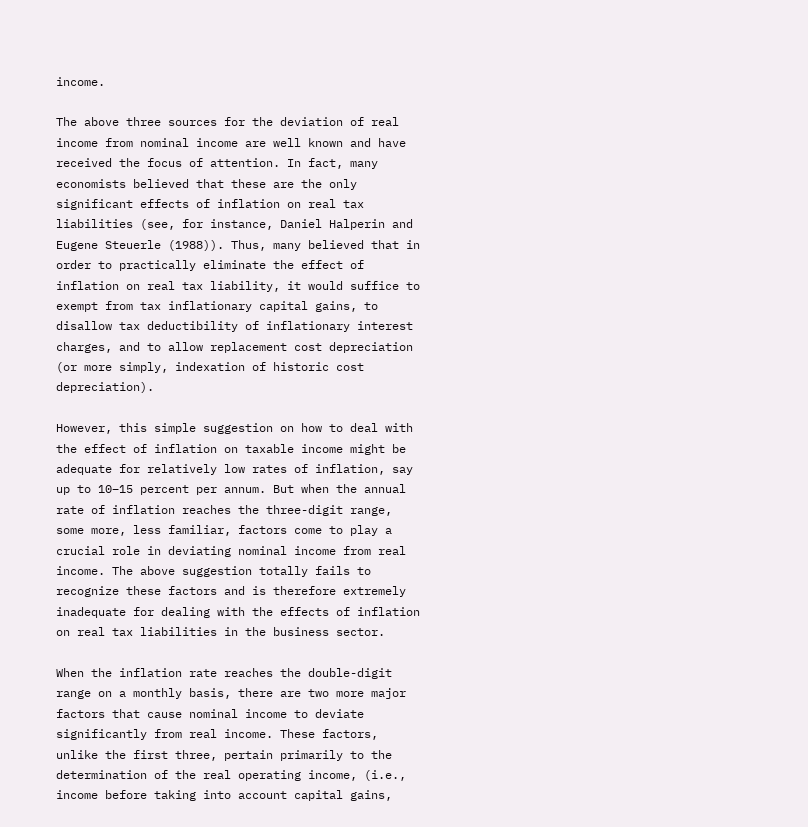income.

The above three sources for the deviation of real income from nominal income are well known and have received the focus of attention. In fact, many economists believed that these are the only significant effects of inflation on real tax liabilities (see, for instance, Daniel Halperin and Eugene Steuerle (1988)). Thus, many believed that in order to practically eliminate the effect of inflation on real tax liability, it would suffice to exempt from tax inflationary capital gains, to disallow tax deductibility of inflationary interest charges, and to allow replacement cost depreciation (or more simply, indexation of historic cost depreciation).

However, this simple suggestion on how to deal with the effect of inflation on taxable income might be adequate for relatively low rates of inflation, say up to 10–15 percent per annum. But when the annual rate of inflation reaches the three-digit range, some more, less familiar, factors come to play a crucial role in deviating nominal income from real income. The above suggestion totally fails to recognize these factors and is therefore extremely inadequate for dealing with the effects of inflation on real tax liabilities in the business sector.

When the inflation rate reaches the double-digit range on a monthly basis, there are two more major factors that cause nominal income to deviate significantly from real income. These factors, unlike the first three, pertain primarily to the determination of the real operating income, (i.e., income before taking into account capital gains,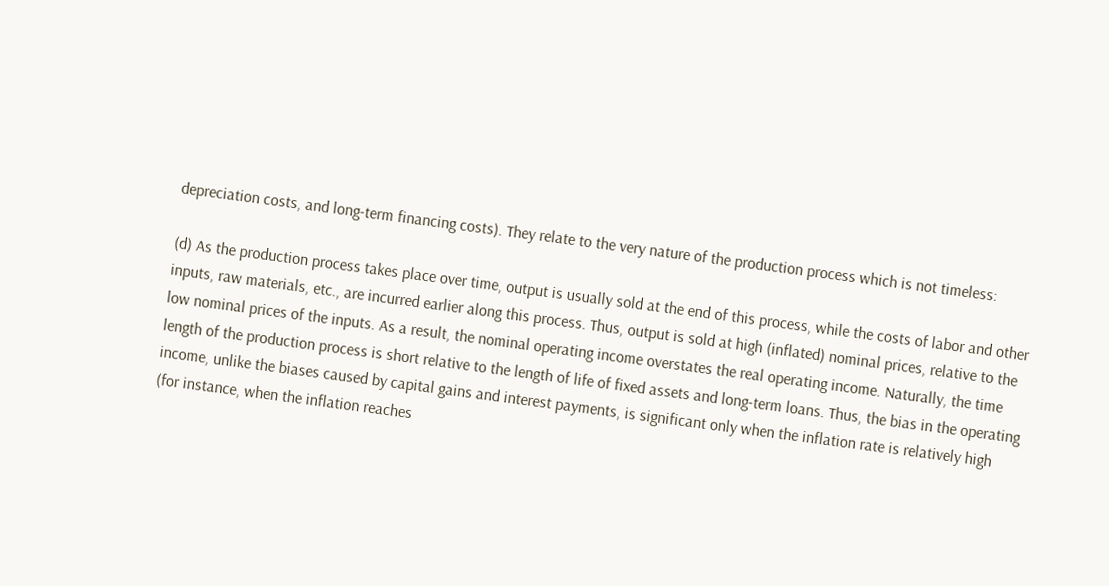depreciation costs, and long-term financing costs). They relate to the very nature of the production process which is not timeless:

(d) As the production process takes place over time, output is usually sold at the end of this process, while the costs of labor and other inputs, raw materials, etc., are incurred earlier along this process. Thus, output is sold at high (inflated) nominal prices, relative to the low nominal prices of the inputs. As a result, the nominal operating income overstates the real operating income. Naturally, the time length of the production process is short relative to the length of life of fixed assets and long-term loans. Thus, the bias in the operating income, unlike the biases caused by capital gains and interest payments, is significant only when the inflation rate is relatively high (for instance, when the inflation reaches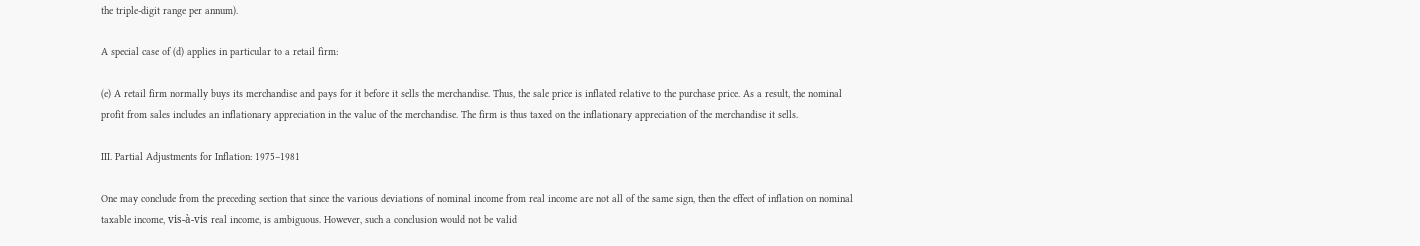the triple-digit range per annum).

A special case of (d) applies in particular to a retail firm:

(e) A retail firm normally buys its merchandise and pays for it before it sells the merchandise. Thus, the sale price is inflated relative to the purchase price. As a result, the nominal profit from sales includes an inflationary appreciation in the value of the merchandise. The firm is thus taxed on the inflationary appreciation of the merchandise it sells.

III. Partial Adjustments for Inflation: 1975–1981

One may conclude from the preceding section that since the various deviations of nominal income from real income are not all of the same sign, then the effect of inflation on nominal taxable income, vis-à-vis real income, is ambiguous. However, such a conclusion would not be valid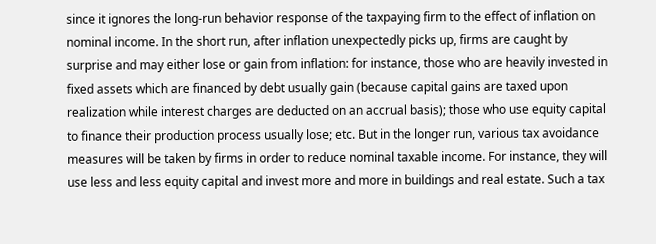since it ignores the long-run behavior response of the taxpaying firm to the effect of inflation on nominal income. In the short run, after inflation unexpectedly picks up, firms are caught by surprise and may either lose or gain from inflation: for instance, those who are heavily invested in fixed assets which are financed by debt usually gain (because capital gains are taxed upon realization while interest charges are deducted on an accrual basis); those who use equity capital to finance their production process usually lose; etc. But in the longer run, various tax avoidance measures will be taken by firms in order to reduce nominal taxable income. For instance, they will use less and less equity capital and invest more and more in buildings and real estate. Such a tax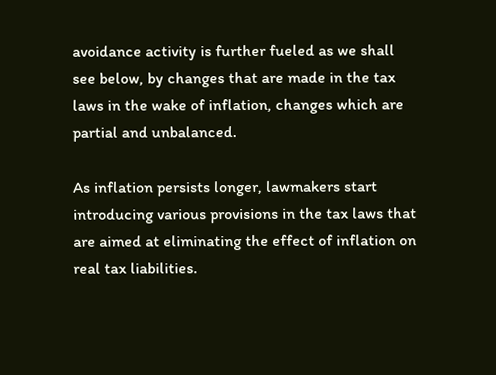avoidance activity is further fueled as we shall see below, by changes that are made in the tax laws in the wake of inflation, changes which are partial and unbalanced.

As inflation persists longer, lawmakers start introducing various provisions in the tax laws that are aimed at eliminating the effect of inflation on real tax liabilities.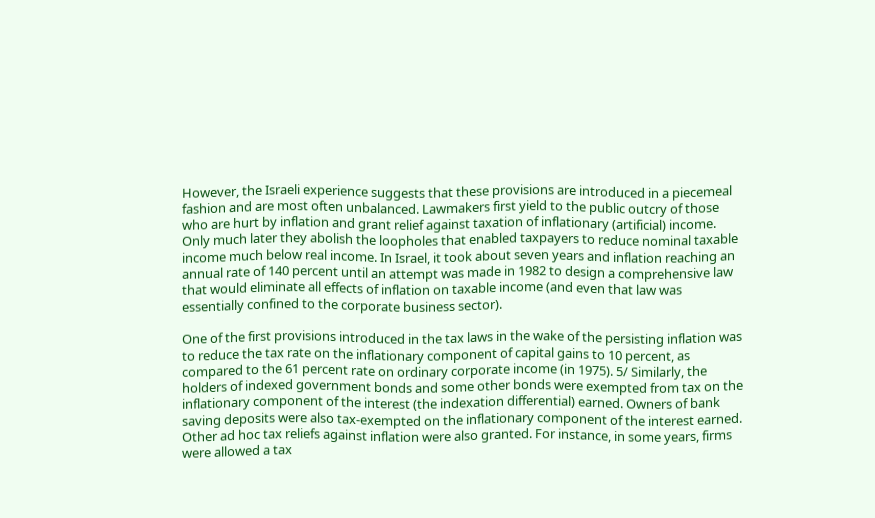However, the Israeli experience suggests that these provisions are introduced in a piecemeal fashion and are most often unbalanced. Lawmakers first yield to the public outcry of those who are hurt by inflation and grant relief against taxation of inflationary (artificial) income. Only much later they abolish the loopholes that enabled taxpayers to reduce nominal taxable income much below real income. In Israel, it took about seven years and inflation reaching an annual rate of 140 percent until an attempt was made in 1982 to design a comprehensive law that would eliminate all effects of inflation on taxable income (and even that law was essentially confined to the corporate business sector).

One of the first provisions introduced in the tax laws in the wake of the persisting inflation was to reduce the tax rate on the inflationary component of capital gains to 10 percent, as compared to the 61 percent rate on ordinary corporate income (in 1975). 5/ Similarly, the holders of indexed government bonds and some other bonds were exempted from tax on the inflationary component of the interest (the indexation differential) earned. Owners of bank saving deposits were also tax-exempted on the inflationary component of the interest earned. Other ad hoc tax reliefs against inflation were also granted. For instance, in some years, firms were allowed a tax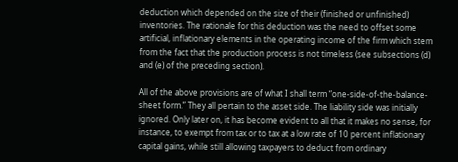deduction which depended on the size of their (finished or unfinished) inventories. The rationale for this deduction was the need to offset some artificial, inflationary elements in the operating income of the firm which stem from the fact that the production process is not timeless (see subsections (d) and (e) of the preceding section).

All of the above provisions are of what I shall term “one-side-of-the-balance-sheet form.” They all pertain to the asset side. The liability side was initially ignored. Only later on, it has become evident to all that it makes no sense, for instance, to exempt from tax or to tax at a low rate of 10 percent inflationary capital gains, while still allowing taxpayers to deduct from ordinary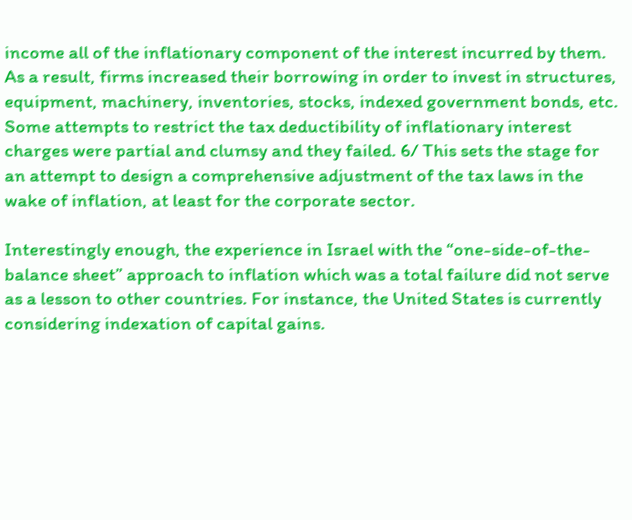income all of the inflationary component of the interest incurred by them. As a result, firms increased their borrowing in order to invest in structures, equipment, machinery, inventories, stocks, indexed government bonds, etc. Some attempts to restrict the tax deductibility of inflationary interest charges were partial and clumsy and they failed. 6/ This sets the stage for an attempt to design a comprehensive adjustment of the tax laws in the wake of inflation, at least for the corporate sector.

Interestingly enough, the experience in Israel with the “one-side-of-the-balance sheet” approach to inflation which was a total failure did not serve as a lesson to other countries. For instance, the United States is currently considering indexation of capital gains.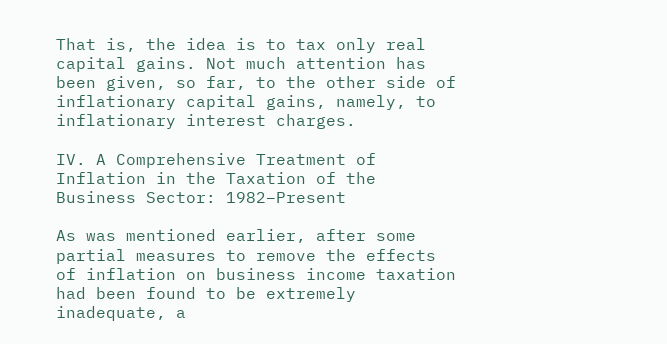That is, the idea is to tax only real capital gains. Not much attention has been given, so far, to the other side of inflationary capital gains, namely, to inflationary interest charges.

IV. A Comprehensive Treatment of Inflation in the Taxation of the Business Sector: 1982–Present

As was mentioned earlier, after some partial measures to remove the effects of inflation on business income taxation had been found to be extremely inadequate, a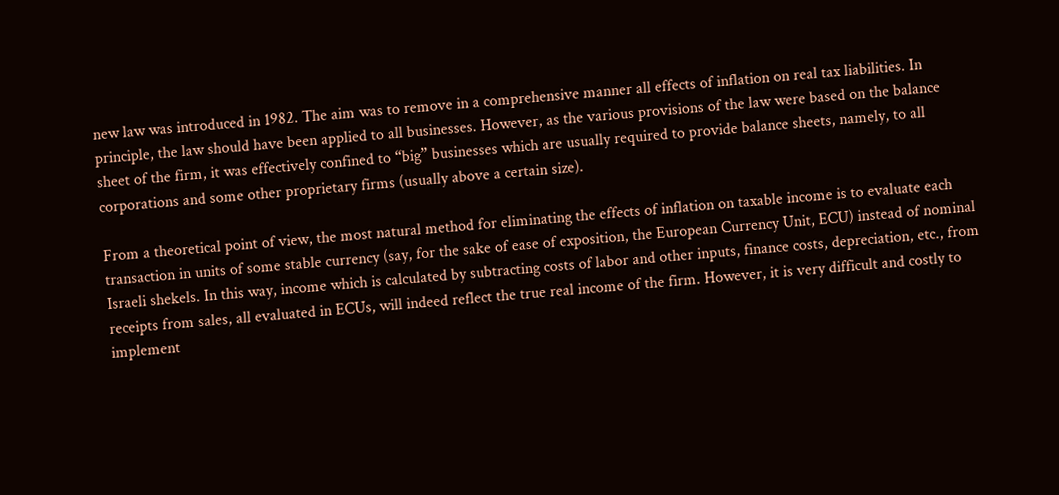new law was introduced in 1982. The aim was to remove in a comprehensive manner all effects of inflation on real tax liabilities. In principle, the law should have been applied to all businesses. However, as the various provisions of the law were based on the balance sheet of the firm, it was effectively confined to “big” businesses which are usually required to provide balance sheets, namely, to all corporations and some other proprietary firms (usually above a certain size).

From a theoretical point of view, the most natural method for eliminating the effects of inflation on taxable income is to evaluate each transaction in units of some stable currency (say, for the sake of ease of exposition, the European Currency Unit, ECU) instead of nominal Israeli shekels. In this way, income which is calculated by subtracting costs of labor and other inputs, finance costs, depreciation, etc., from receipts from sales, all evaluated in ECUs, will indeed reflect the true real income of the firm. However, it is very difficult and costly to implement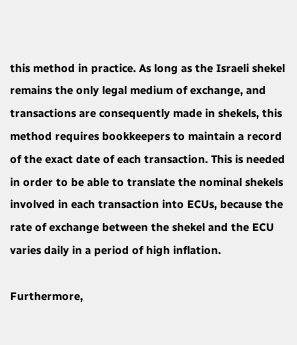this method in practice. As long as the Israeli shekel remains the only legal medium of exchange, and transactions are consequently made in shekels, this method requires bookkeepers to maintain a record of the exact date of each transaction. This is needed in order to be able to translate the nominal shekels involved in each transaction into ECUs, because the rate of exchange between the shekel and the ECU varies daily in a period of high inflation.

Furthermore,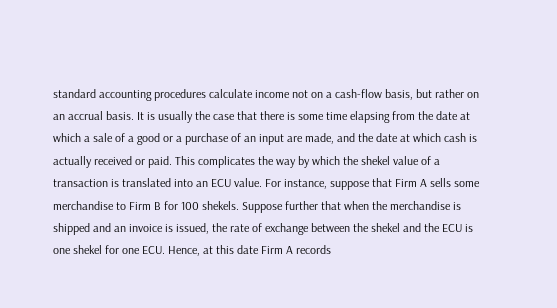standard accounting procedures calculate income not on a cash-flow basis, but rather on an accrual basis. It is usually the case that there is some time elapsing from the date at which a sale of a good or a purchase of an input are made, and the date at which cash is actually received or paid. This complicates the way by which the shekel value of a transaction is translated into an ECU value. For instance, suppose that Firm A sells some merchandise to Firm B for 100 shekels. Suppose further that when the merchandise is shipped and an invoice is issued, the rate of exchange between the shekel and the ECU is one shekel for one ECU. Hence, at this date Firm A records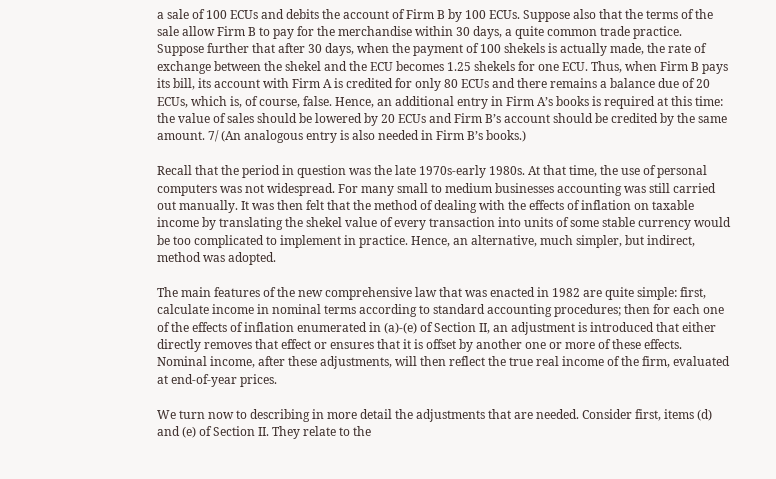a sale of 100 ECUs and debits the account of Firm B by 100 ECUs. Suppose also that the terms of the sale allow Firm B to pay for the merchandise within 30 days, a quite common trade practice. Suppose further that after 30 days, when the payment of 100 shekels is actually made, the rate of exchange between the shekel and the ECU becomes 1.25 shekels for one ECU. Thus, when Firm B pays its bill, its account with Firm A is credited for only 80 ECUs and there remains a balance due of 20 ECUs, which is, of course, false. Hence, an additional entry in Firm A’s books is required at this time: the value of sales should be lowered by 20 ECUs and Firm B’s account should be credited by the same amount. 7/ (An analogous entry is also needed in Firm B’s books.)

Recall that the period in question was the late 1970s-early 1980s. At that time, the use of personal computers was not widespread. For many small to medium businesses accounting was still carried out manually. It was then felt that the method of dealing with the effects of inflation on taxable income by translating the shekel value of every transaction into units of some stable currency would be too complicated to implement in practice. Hence, an alternative, much simpler, but indirect, method was adopted.

The main features of the new comprehensive law that was enacted in 1982 are quite simple: first, calculate income in nominal terms according to standard accounting procedures; then for each one of the effects of inflation enumerated in (a)-(e) of Section II, an adjustment is introduced that either directly removes that effect or ensures that it is offset by another one or more of these effects. Nominal income, after these adjustments, will then reflect the true real income of the firm, evaluated at end-of-year prices.

We turn now to describing in more detail the adjustments that are needed. Consider first, items (d) and (e) of Section II. They relate to the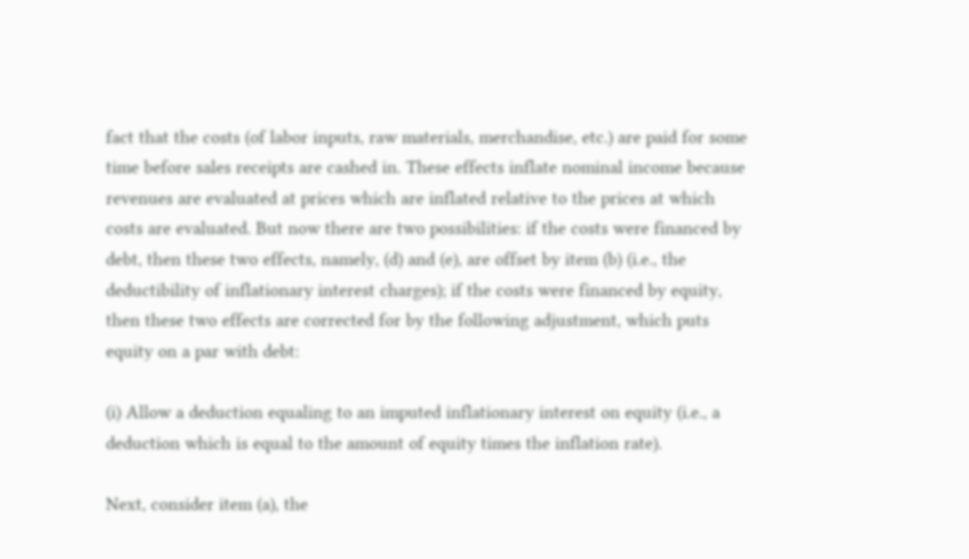fact that the costs (of labor inputs, raw materials, merchandise, etc.) are paid for some time before sales receipts are cashed in. These effects inflate nominal income because revenues are evaluated at prices which are inflated relative to the prices at which costs are evaluated. But now there are two possibilities: if the costs were financed by debt, then these two effects, namely, (d) and (e), are offset by item (b) (i.e., the deductibility of inflationary interest charges); if the costs were financed by equity, then these two effects are corrected for by the following adjustment, which puts equity on a par with debt:

(i) Allow a deduction equaling to an imputed inflationary interest on equity (i.e., a deduction which is equal to the amount of equity times the inflation rate).

Next, consider item (a), the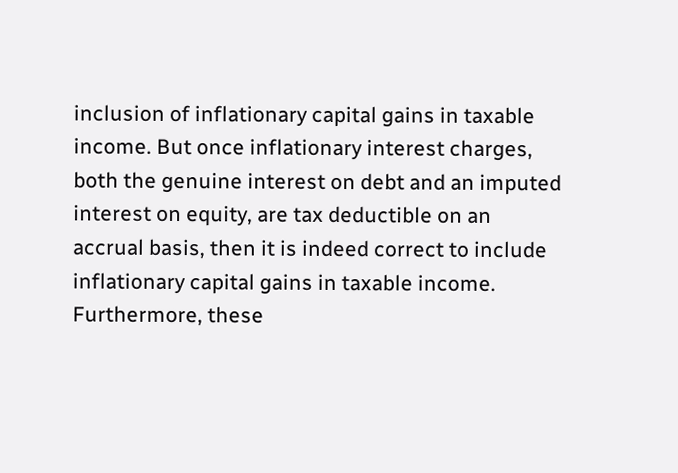inclusion of inflationary capital gains in taxable income. But once inflationary interest charges, both the genuine interest on debt and an imputed interest on equity, are tax deductible on an accrual basis, then it is indeed correct to include inflationary capital gains in taxable income. Furthermore, these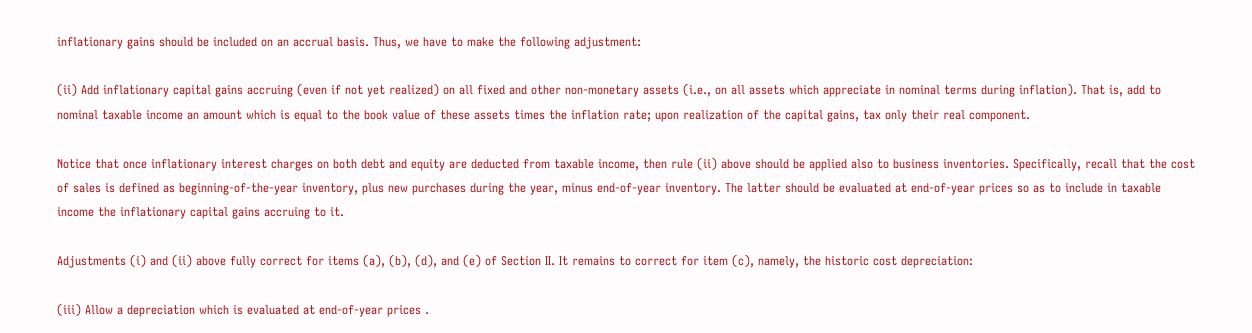inflationary gains should be included on an accrual basis. Thus, we have to make the following adjustment:

(ii) Add inflationary capital gains accruing (even if not yet realized) on all fixed and other non-monetary assets (i.e., on all assets which appreciate in nominal terms during inflation). That is, add to nominal taxable income an amount which is equal to the book value of these assets times the inflation rate; upon realization of the capital gains, tax only their real component.

Notice that once inflationary interest charges on both debt and equity are deducted from taxable income, then rule (ii) above should be applied also to business inventories. Specifically, recall that the cost of sales is defined as beginning-of-the-year inventory, plus new purchases during the year, minus end-of-year inventory. The latter should be evaluated at end-of-year prices so as to include in taxable income the inflationary capital gains accruing to it.

Adjustments (i) and (ii) above fully correct for items (a), (b), (d), and (e) of Section II. It remains to correct for item (c), namely, the historic cost depreciation:

(iii) Allow a depreciation which is evaluated at end-of-year prices .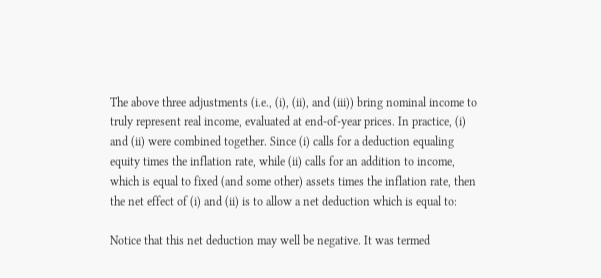The above three adjustments (i.e., (i), (ii), and (iii)) bring nominal income to truly represent real income, evaluated at end-of-year prices. In practice, (i) and (ii) were combined together. Since (i) calls for a deduction equaling equity times the inflation rate, while (ii) calls for an addition to income, which is equal to fixed (and some other) assets times the inflation rate, then the net effect of (i) and (ii) is to allow a net deduction which is equal to:

Notice that this net deduction may well be negative. It was termed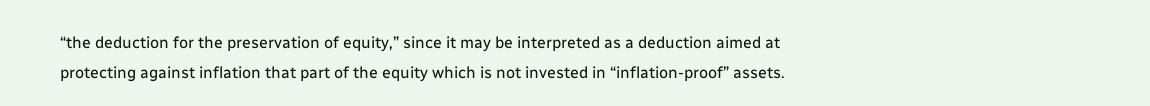“the deduction for the preservation of equity,” since it may be interpreted as a deduction aimed at protecting against inflation that part of the equity which is not invested in “inflation-proof” assets.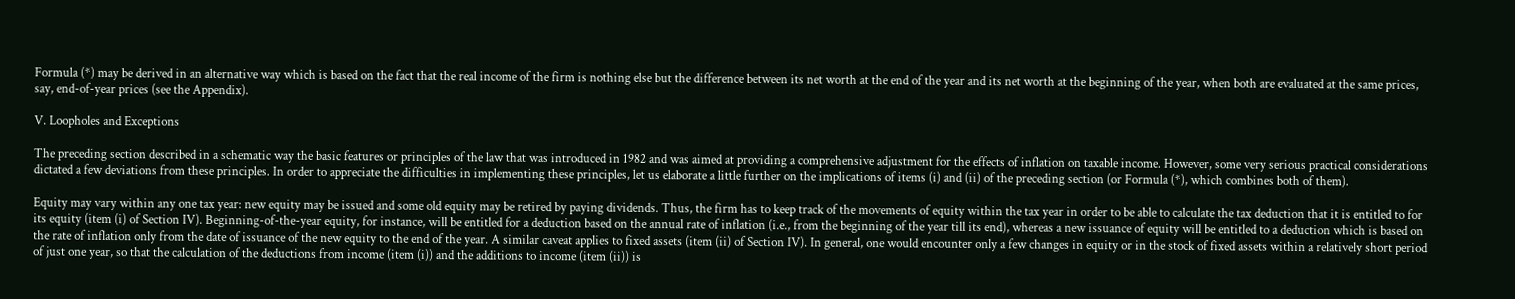Formula (*) may be derived in an alternative way which is based on the fact that the real income of the firm is nothing else but the difference between its net worth at the end of the year and its net worth at the beginning of the year, when both are evaluated at the same prices, say, end-of-year prices (see the Appendix).

V. Loopholes and Exceptions

The preceding section described in a schematic way the basic features or principles of the law that was introduced in 1982 and was aimed at providing a comprehensive adjustment for the effects of inflation on taxable income. However, some very serious practical considerations dictated a few deviations from these principles. In order to appreciate the difficulties in implementing these principles, let us elaborate a little further on the implications of items (i) and (ii) of the preceding section (or Formula (*), which combines both of them).

Equity may vary within any one tax year: new equity may be issued and some old equity may be retired by paying dividends. Thus, the firm has to keep track of the movements of equity within the tax year in order to be able to calculate the tax deduction that it is entitled to for its equity (item (i) of Section IV). Beginning-of-the-year equity, for instance, will be entitled for a deduction based on the annual rate of inflation (i.e., from the beginning of the year till its end), whereas a new issuance of equity will be entitled to a deduction which is based on the rate of inflation only from the date of issuance of the new equity to the end of the year. A similar caveat applies to fixed assets (item (ii) of Section IV). In general, one would encounter only a few changes in equity or in the stock of fixed assets within a relatively short period of just one year, so that the calculation of the deductions from income (item (i)) and the additions to income (item (ii)) is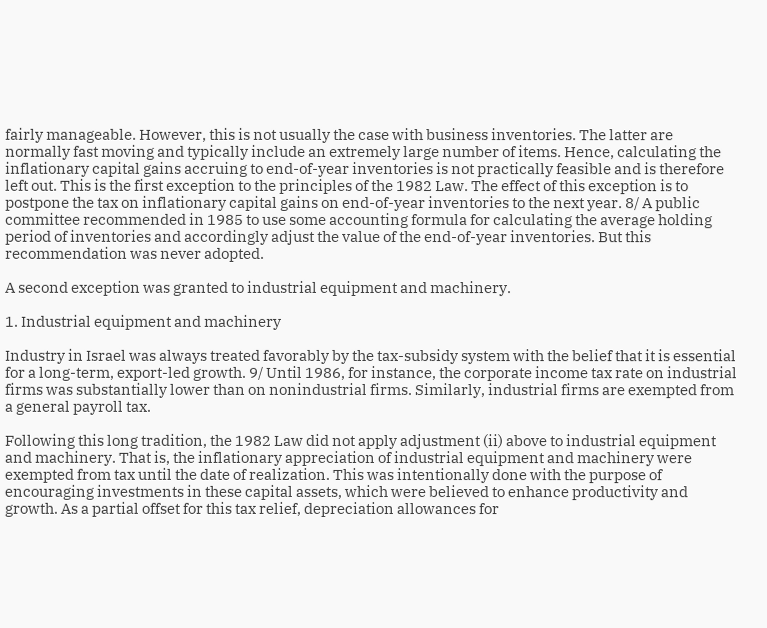fairly manageable. However, this is not usually the case with business inventories. The latter are normally fast moving and typically include an extremely large number of items. Hence, calculating the inflationary capital gains accruing to end-of-year inventories is not practically feasible and is therefore left out. This is the first exception to the principles of the 1982 Law. The effect of this exception is to postpone the tax on inflationary capital gains on end-of-year inventories to the next year. 8/ A public committee recommended in 1985 to use some accounting formula for calculating the average holding period of inventories and accordingly adjust the value of the end-of-year inventories. But this recommendation was never adopted.

A second exception was granted to industrial equipment and machinery.

1. Industrial equipment and machinery

Industry in Israel was always treated favorably by the tax-subsidy system with the belief that it is essential for a long-term, export-led growth. 9/ Until 1986, for instance, the corporate income tax rate on industrial firms was substantially lower than on nonindustrial firms. Similarly, industrial firms are exempted from a general payroll tax.

Following this long tradition, the 1982 Law did not apply adjustment (ii) above to industrial equipment and machinery. That is, the inflationary appreciation of industrial equipment and machinery were exempted from tax until the date of realization. This was intentionally done with the purpose of encouraging investments in these capital assets, which were believed to enhance productivity and growth. As a partial offset for this tax relief, depreciation allowances for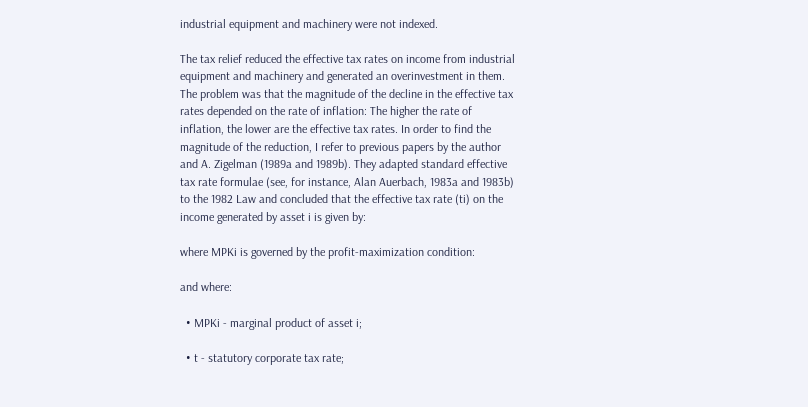industrial equipment and machinery were not indexed.

The tax relief reduced the effective tax rates on income from industrial equipment and machinery and generated an overinvestment in them. The problem was that the magnitude of the decline in the effective tax rates depended on the rate of inflation: The higher the rate of inflation, the lower are the effective tax rates. In order to find the magnitude of the reduction, I refer to previous papers by the author and A. Zigelman (1989a and 1989b). They adapted standard effective tax rate formulae (see, for instance, Alan Auerbach, 1983a and 1983b) to the 1982 Law and concluded that the effective tax rate (ti) on the income generated by asset i is given by:

where MPKi is governed by the profit-maximization condition:

and where:

  • MPKi - marginal product of asset i;

  • t - statutory corporate tax rate;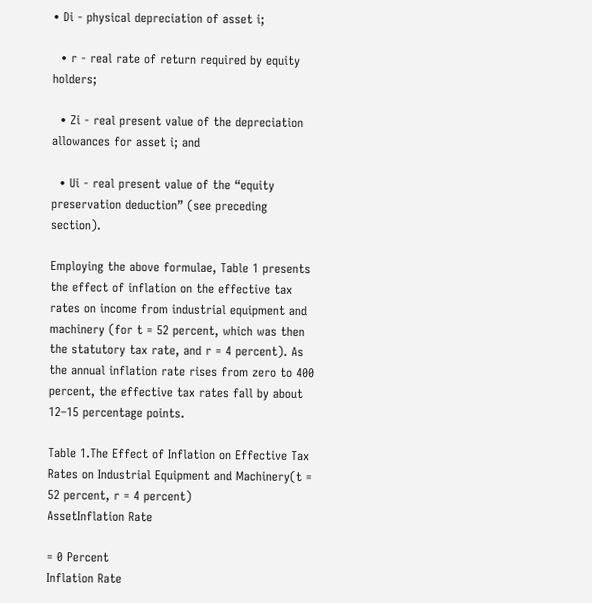• Di - physical depreciation of asset i;

  • r - real rate of return required by equity holders;

  • Zi - real present value of the depreciation allowances for asset i; and

  • Ui - real present value of the “equity preservation deduction” (see preceding section).

Employing the above formulae, Table 1 presents the effect of inflation on the effective tax rates on income from industrial equipment and machinery (for t = 52 percent, which was then the statutory tax rate, and r = 4 percent). As the annual inflation rate rises from zero to 400 percent, the effective tax rates fall by about 12–15 percentage points.

Table 1.The Effect of Inflation on Effective Tax Rates on Industrial Equipment and Machinery(t = 52 percent, r = 4 percent)
AssetInflation Rate

= 0 Percent
Inflation Rate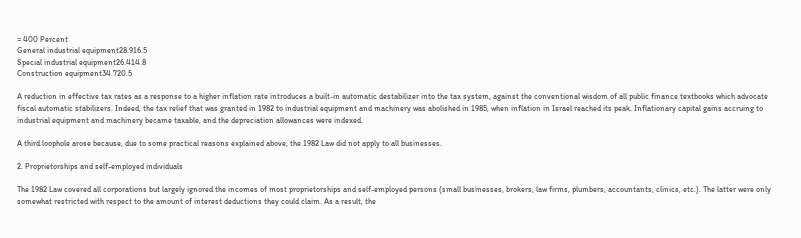= 400 Percent
General industrial equipment28.916.5
Special industrial equipment26.414.8
Construction equipment34.720.5

A reduction in effective tax rates as a response to a higher inflation rate introduces a built-in automatic destabilizer into the tax system, against the conventional wisdom of all public finance textbooks which advocate fiscal automatic stabilizers. Indeed, the tax relief that was granted in 1982 to industrial equipment and machinery was abolished in 1985, when inflation in Israel reached its peak. Inflationary capital gains accruing to industrial equipment and machinery became taxable, and the depreciation allowances were indexed.

A third loophole arose because, due to some practical reasons explained above, the 1982 Law did not apply to all businesses.

2. Proprietorships and self-employed individuals

The 1982 Law covered all corporations but largely ignored the incomes of most proprietorships and self-employed persons (small businesses, brokers, law firms, plumbers, accountants, clinics, etc.). The latter were only somewhat restricted with respect to the amount of interest deductions they could claim. As a result, the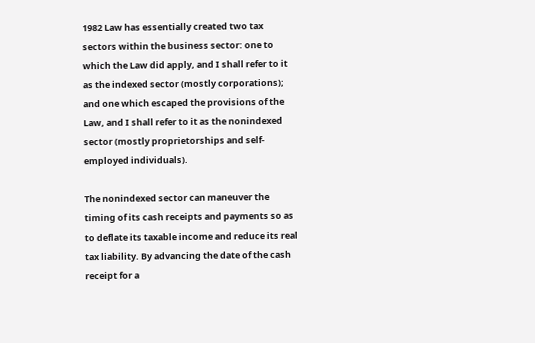1982 Law has essentially created two tax sectors within the business sector: one to which the Law did apply, and I shall refer to it as the indexed sector (mostly corporations); and one which escaped the provisions of the Law, and I shall refer to it as the nonindexed sector (mostly proprietorships and self-employed individuals).

The nonindexed sector can maneuver the timing of its cash receipts and payments so as to deflate its taxable income and reduce its real tax liability. By advancing the date of the cash receipt for a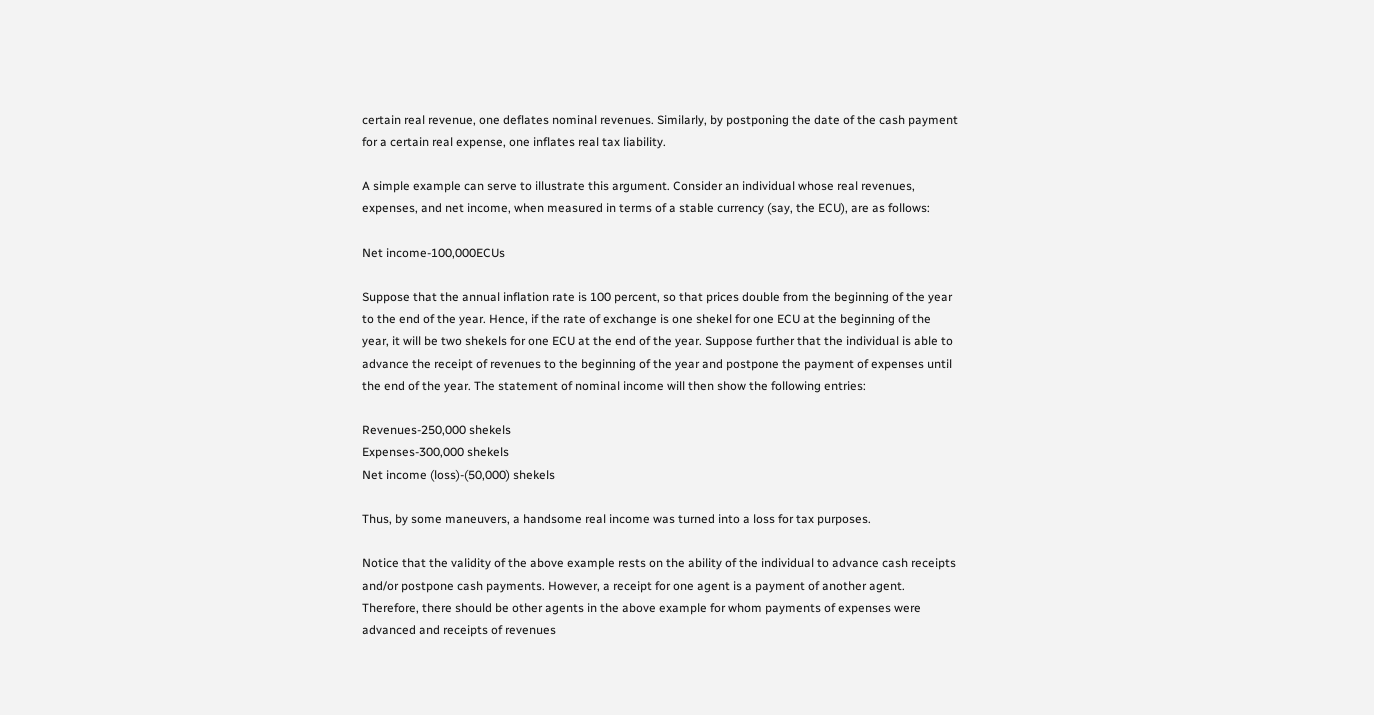certain real revenue, one deflates nominal revenues. Similarly, by postponing the date of the cash payment for a certain real expense, one inflates real tax liability.

A simple example can serve to illustrate this argument. Consider an individual whose real revenues, expenses, and net income, when measured in terms of a stable currency (say, the ECU), are as follows:

Net income-100,000ECUs

Suppose that the annual inflation rate is 100 percent, so that prices double from the beginning of the year to the end of the year. Hence, if the rate of exchange is one shekel for one ECU at the beginning of the year, it will be two shekels for one ECU at the end of the year. Suppose further that the individual is able to advance the receipt of revenues to the beginning of the year and postpone the payment of expenses until the end of the year. The statement of nominal income will then show the following entries:

Revenues-250,000 shekels
Expenses-300,000 shekels
Net income (loss)-(50,000) shekels

Thus, by some maneuvers, a handsome real income was turned into a loss for tax purposes.

Notice that the validity of the above example rests on the ability of the individual to advance cash receipts and/or postpone cash payments. However, a receipt for one agent is a payment of another agent. Therefore, there should be other agents in the above example for whom payments of expenses were advanced and receipts of revenues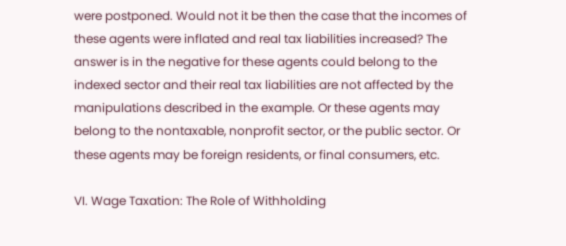were postponed. Would not it be then the case that the incomes of these agents were inflated and real tax liabilities increased? The answer is in the negative for these agents could belong to the indexed sector and their real tax liabilities are not affected by the manipulations described in the example. Or these agents may belong to the nontaxable, nonprofit sector, or the public sector. Or these agents may be foreign residents, or final consumers, etc.

VI. Wage Taxation: The Role of Withholding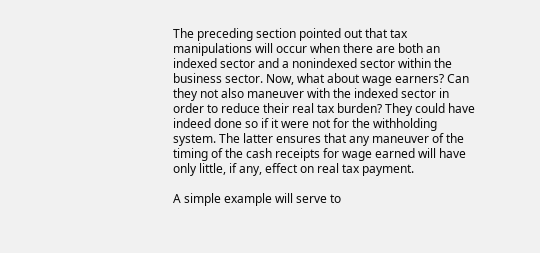The preceding section pointed out that tax manipulations will occur when there are both an indexed sector and a nonindexed sector within the business sector. Now, what about wage earners? Can they not also maneuver with the indexed sector in order to reduce their real tax burden? They could have indeed done so if it were not for the withholding system. The latter ensures that any maneuver of the timing of the cash receipts for wage earned will have only little, if any, effect on real tax payment.

A simple example will serve to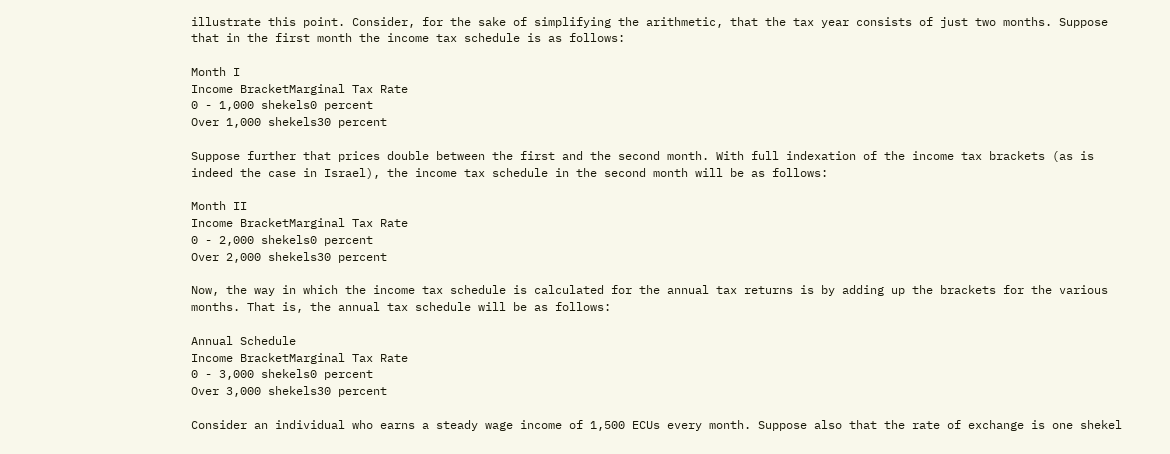illustrate this point. Consider, for the sake of simplifying the arithmetic, that the tax year consists of just two months. Suppose that in the first month the income tax schedule is as follows:

Month I
Income BracketMarginal Tax Rate
0 - 1,000 shekels0 percent
Over 1,000 shekels30 percent

Suppose further that prices double between the first and the second month. With full indexation of the income tax brackets (as is indeed the case in Israel), the income tax schedule in the second month will be as follows:

Month II
Income BracketMarginal Tax Rate
0 - 2,000 shekels0 percent
Over 2,000 shekels30 percent

Now, the way in which the income tax schedule is calculated for the annual tax returns is by adding up the brackets for the various months. That is, the annual tax schedule will be as follows:

Annual Schedule
Income BracketMarginal Tax Rate
0 - 3,000 shekels0 percent
Over 3,000 shekels30 percent

Consider an individual who earns a steady wage income of 1,500 ECUs every month. Suppose also that the rate of exchange is one shekel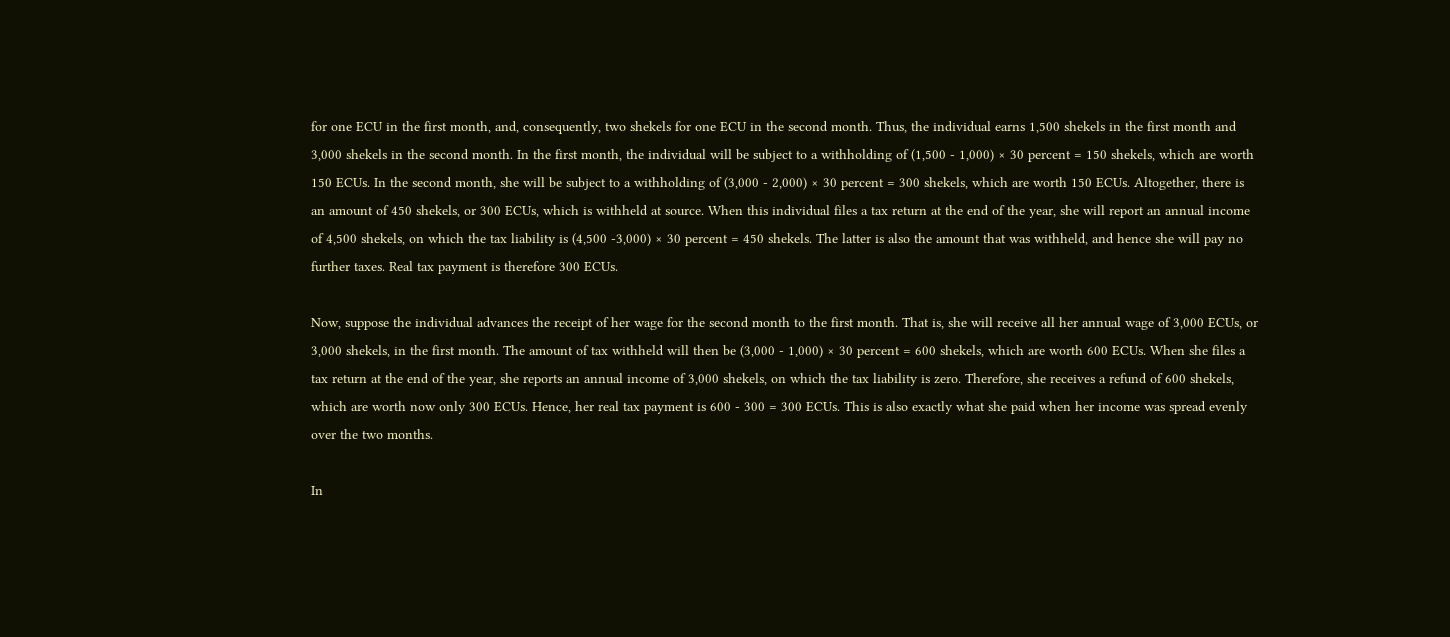for one ECU in the first month, and, consequently, two shekels for one ECU in the second month. Thus, the individual earns 1,500 shekels in the first month and 3,000 shekels in the second month. In the first month, the individual will be subject to a withholding of (1,500 - 1,000) × 30 percent = 150 shekels, which are worth 150 ECUs. In the second month, she will be subject to a withholding of (3,000 - 2,000) × 30 percent = 300 shekels, which are worth 150 ECUs. Altogether, there is an amount of 450 shekels, or 300 ECUs, which is withheld at source. When this individual files a tax return at the end of the year, she will report an annual income of 4,500 shekels, on which the tax liability is (4,500 -3,000) × 30 percent = 450 shekels. The latter is also the amount that was withheld, and hence she will pay no further taxes. Real tax payment is therefore 300 ECUs.

Now, suppose the individual advances the receipt of her wage for the second month to the first month. That is, she will receive all her annual wage of 3,000 ECUs, or 3,000 shekels, in the first month. The amount of tax withheld will then be (3,000 - 1,000) × 30 percent = 600 shekels, which are worth 600 ECUs. When she files a tax return at the end of the year, she reports an annual income of 3,000 shekels, on which the tax liability is zero. Therefore, she receives a refund of 600 shekels, which are worth now only 300 ECUs. Hence, her real tax payment is 600 - 300 = 300 ECUs. This is also exactly what she paid when her income was spread evenly over the two months.

In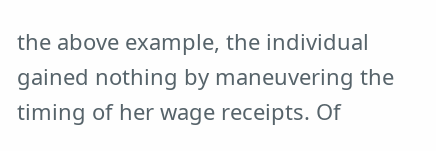the above example, the individual gained nothing by maneuvering the timing of her wage receipts. Of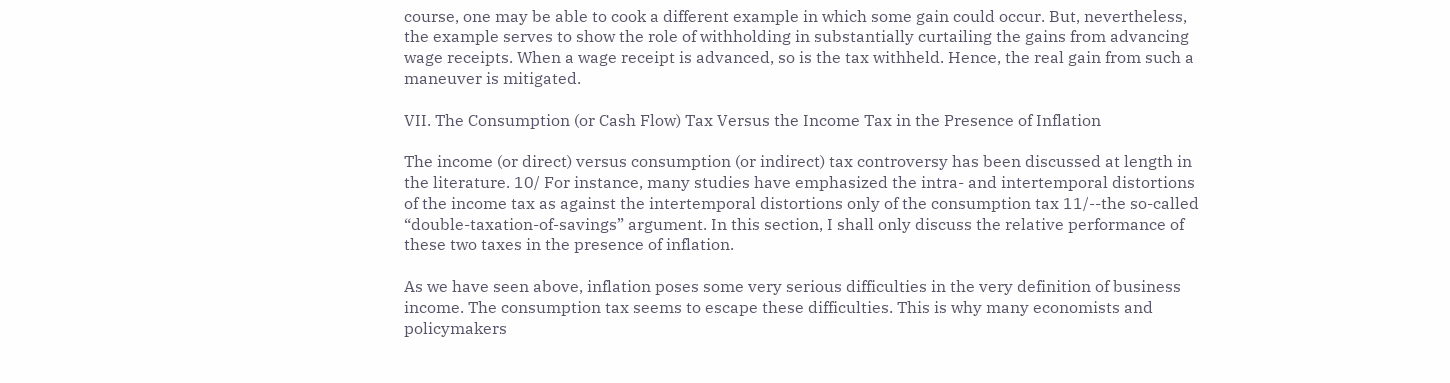course, one may be able to cook a different example in which some gain could occur. But, nevertheless, the example serves to show the role of withholding in substantially curtailing the gains from advancing wage receipts. When a wage receipt is advanced, so is the tax withheld. Hence, the real gain from such a maneuver is mitigated.

VII. The Consumption (or Cash Flow) Tax Versus the Income Tax in the Presence of Inflation

The income (or direct) versus consumption (or indirect) tax controversy has been discussed at length in the literature. 10/ For instance, many studies have emphasized the intra- and intertemporal distortions of the income tax as against the intertemporal distortions only of the consumption tax 11/--the so-called “double-taxation-of-savings” argument. In this section, I shall only discuss the relative performance of these two taxes in the presence of inflation.

As we have seen above, inflation poses some very serious difficulties in the very definition of business income. The consumption tax seems to escape these difficulties. This is why many economists and policymakers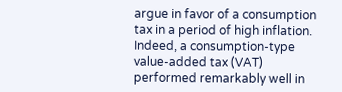argue in favor of a consumption tax in a period of high inflation. Indeed, a consumption-type value-added tax (VAT) performed remarkably well in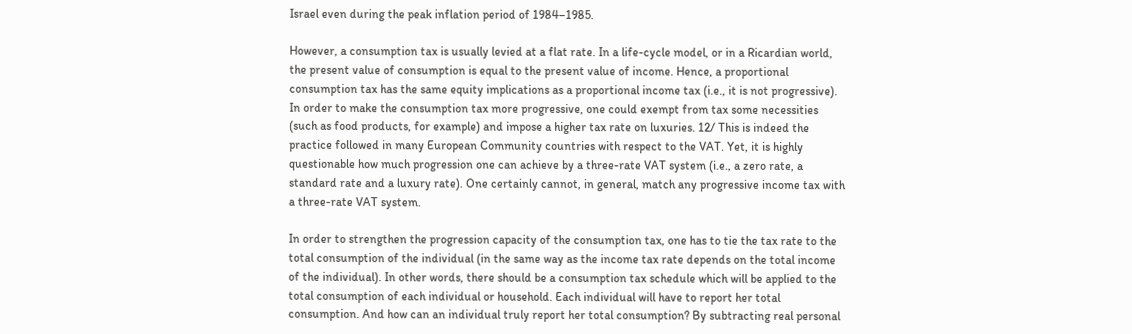Israel even during the peak inflation period of 1984–1985.

However, a consumption tax is usually levied at a flat rate. In a life-cycle model, or in a Ricardian world, the present value of consumption is equal to the present value of income. Hence, a proportional consumption tax has the same equity implications as a proportional income tax (i.e., it is not progressive). In order to make the consumption tax more progressive, one could exempt from tax some necessities (such as food products, for example) and impose a higher tax rate on luxuries. 12/ This is indeed the practice followed in many European Community countries with respect to the VAT. Yet, it is highly questionable how much progression one can achieve by a three-rate VAT system (i.e., a zero rate, a standard rate and a luxury rate). One certainly cannot, in general, match any progressive income tax with a three-rate VAT system.

In order to strengthen the progression capacity of the consumption tax, one has to tie the tax rate to the total consumption of the individual (in the same way as the income tax rate depends on the total income of the individual). In other words, there should be a consumption tax schedule which will be applied to the total consumption of each individual or household. Each individual will have to report her total consumption. And how can an individual truly report her total consumption? By subtracting real personal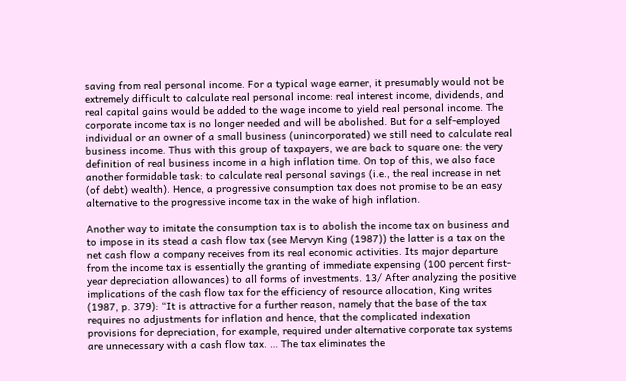saving from real personal income. For a typical wage earner, it presumably would not be extremely difficult to calculate real personal income: real interest income, dividends, and real capital gains would be added to the wage income to yield real personal income. The corporate income tax is no longer needed and will be abolished. But for a self-employed individual or an owner of a small business (unincorporated) we still need to calculate real business income. Thus with this group of taxpayers, we are back to square one: the very definition of real business income in a high inflation time. On top of this, we also face another formidable task: to calculate real personal savings (i.e., the real increase in net (of debt) wealth). Hence, a progressive consumption tax does not promise to be an easy alternative to the progressive income tax in the wake of high inflation.

Another way to imitate the consumption tax is to abolish the income tax on business and to impose in its stead a cash flow tax (see Mervyn King (1987)) the latter is a tax on the net cash flow a company receives from its real economic activities. Its major departure from the income tax is essentially the granting of immediate expensing (100 percent first-year depreciation allowances) to all forms of investments. 13/ After analyzing the positive implications of the cash flow tax for the efficiency of resource allocation, King writes (1987, p. 379): “It is attractive for a further reason, namely that the base of the tax requires no adjustments for inflation and hence, that the complicated indexation provisions for depreciation, for example, required under alternative corporate tax systems are unnecessary with a cash flow tax. … The tax eliminates the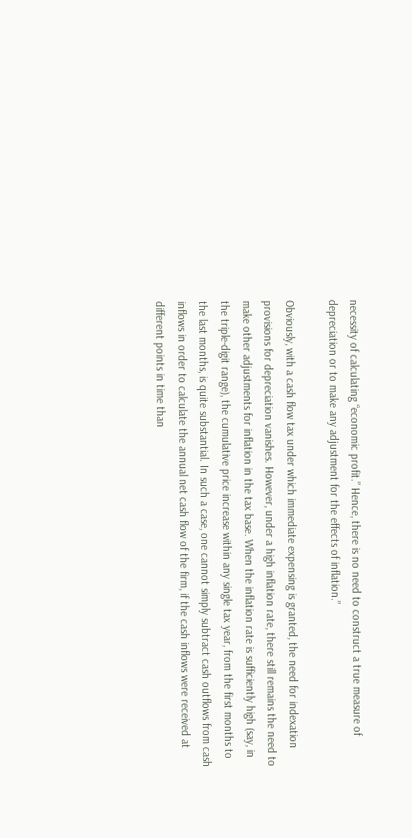necessity of calculating “economic profit.” Hence, there is no need to construct a true measure of depreciation or to make any adjustment for the effects of inflation.”

Obviously, with a cash flow tax under which immediate expensing is granted, the need for indexation provisions for depreciation vanishes. However, under a high inflation rate, there still remains the need to make other adjustments for inflation in the tax base. When the inflation rate is sufficiently high (say, in the triple-digit range), the cumulative price increase within any single tax year, from the first months to the last months, is quite substantial. In such a case, one cannot simply subtract cash outflows from cash inflows in order to calculate the annual net cash flow of the firm, if the cash inflows were received at different points in time than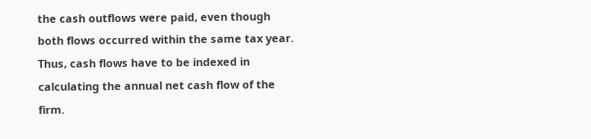the cash outflows were paid, even though both flows occurred within the same tax year. Thus, cash flows have to be indexed in calculating the annual net cash flow of the firm.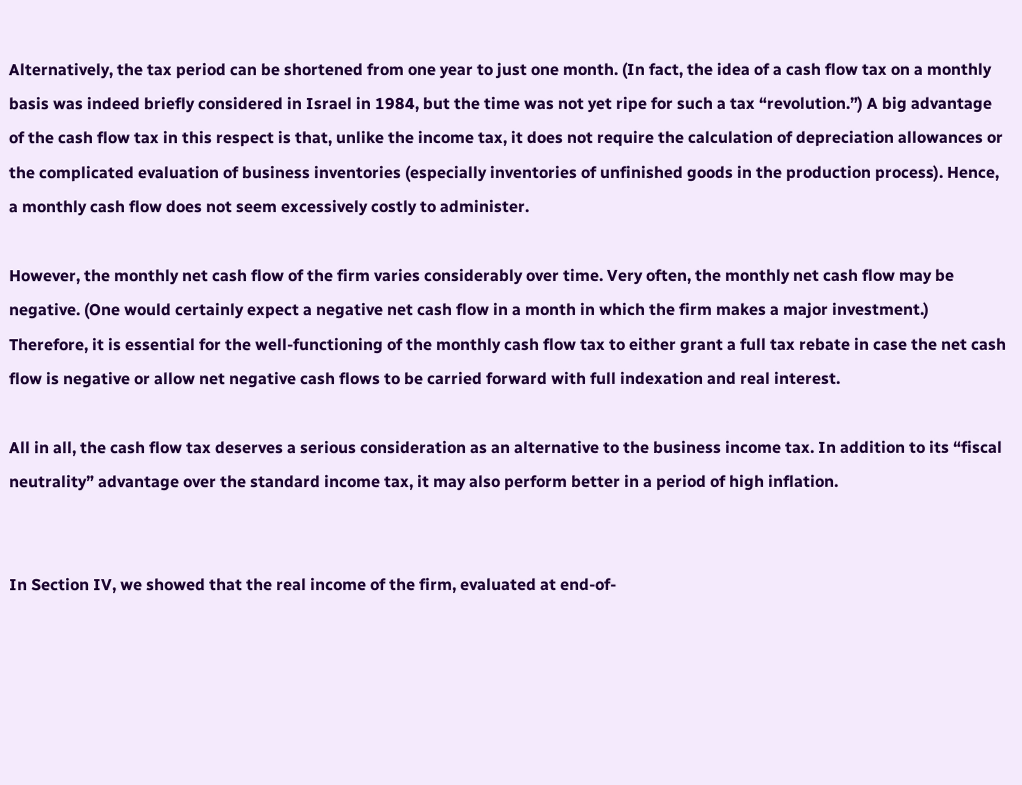Alternatively, the tax period can be shortened from one year to just one month. (In fact, the idea of a cash flow tax on a monthly basis was indeed briefly considered in Israel in 1984, but the time was not yet ripe for such a tax “revolution.”) A big advantage of the cash flow tax in this respect is that, unlike the income tax, it does not require the calculation of depreciation allowances or the complicated evaluation of business inventories (especially inventories of unfinished goods in the production process). Hence, a monthly cash flow does not seem excessively costly to administer.

However, the monthly net cash flow of the firm varies considerably over time. Very often, the monthly net cash flow may be negative. (One would certainly expect a negative net cash flow in a month in which the firm makes a major investment.) Therefore, it is essential for the well-functioning of the monthly cash flow tax to either grant a full tax rebate in case the net cash flow is negative or allow net negative cash flows to be carried forward with full indexation and real interest.

All in all, the cash flow tax deserves a serious consideration as an alternative to the business income tax. In addition to its “fiscal neutrality” advantage over the standard income tax, it may also perform better in a period of high inflation.


In Section IV, we showed that the real income of the firm, evaluated at end-of-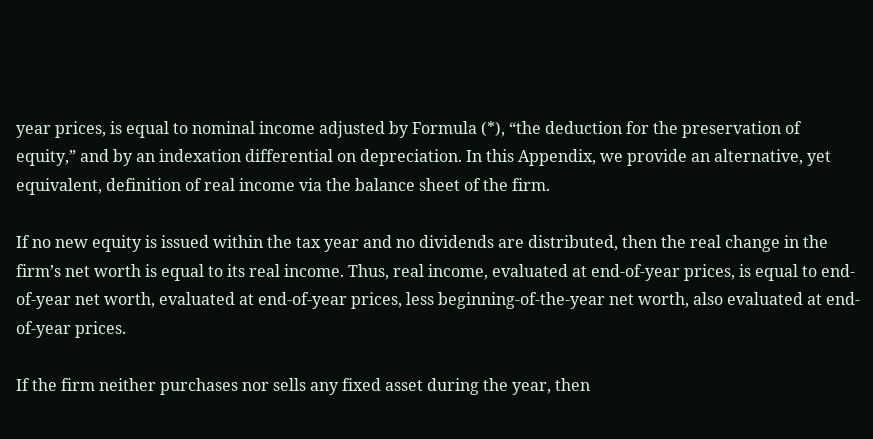year prices, is equal to nominal income adjusted by Formula (*), “the deduction for the preservation of equity,” and by an indexation differential on depreciation. In this Appendix, we provide an alternative, yet equivalent, definition of real income via the balance sheet of the firm.

If no new equity is issued within the tax year and no dividends are distributed, then the real change in the firm’s net worth is equal to its real income. Thus, real income, evaluated at end-of-year prices, is equal to end-of-year net worth, evaluated at end-of-year prices, less beginning-of-the-year net worth, also evaluated at end-of-year prices.

If the firm neither purchases nor sells any fixed asset during the year, then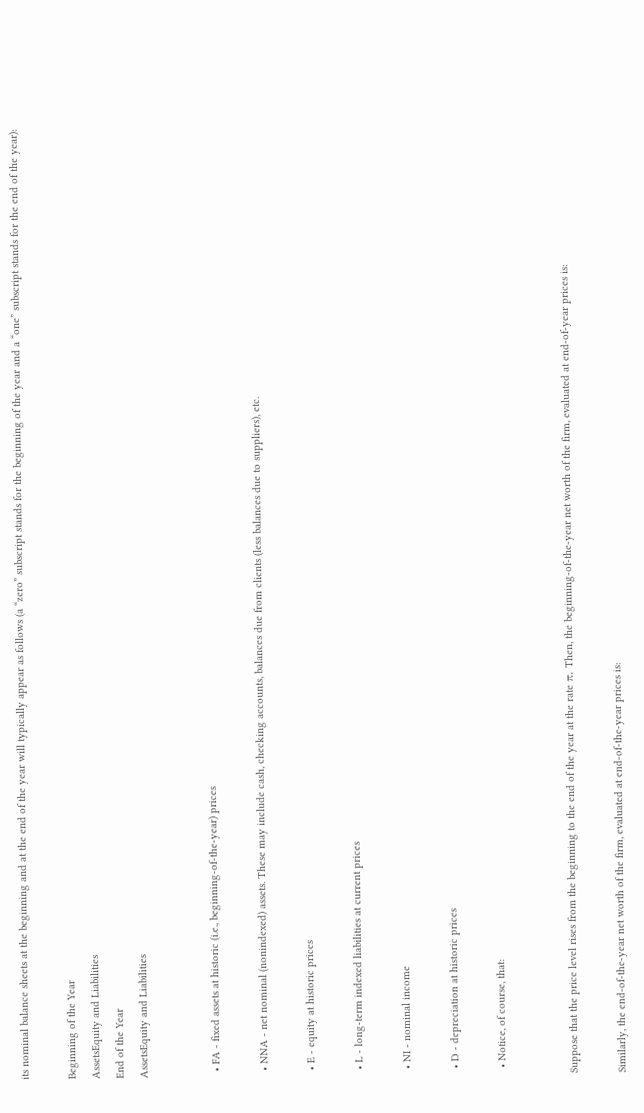its nominal balance sheets at the beginning and at the end of the year will typically appear as follows (a “zero” subscript stands for the beginning of the year and a “one” subscript stands for the end of the year):

Beginning of the Year
AssetsEquity and Liabilities
End of the Year
AssetsEquity and Liabilities


  • FA - fixed assets at historic (i.e., beginning-of-the-year) prices

  • NNA - net nominal (nonindexed) assets. These may include cash, checking accounts, balances due from clients (less balances due to suppliers), etc.

  • E - equity at historic prices

  • L - long-term indexed liabilities at current prices

  • NI - nominal income

  • D - depreciation at historic prices

  • Notice, of course, that:


Suppose that the price level rises from the beginning to the end of the year at the rate π. Then, the beginning-of-the-year net worth of the firm, evaluated at end-of-year prices is:

Similarly, the end-of-the-year net worth of the firm, evaluated at end-of-the-year prices is: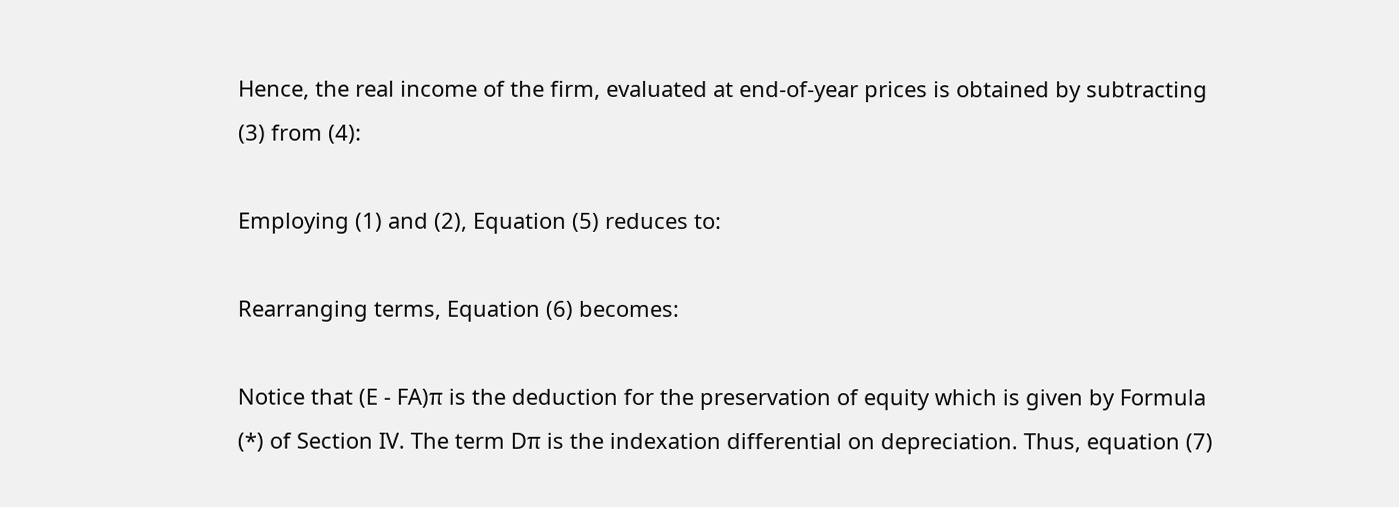Hence, the real income of the firm, evaluated at end-of-year prices is obtained by subtracting (3) from (4):

Employing (1) and (2), Equation (5) reduces to:

Rearranging terms, Equation (6) becomes:

Notice that (E - FA)π is the deduction for the preservation of equity which is given by Formula (*) of Section IV. The term Dπ is the indexation differential on depreciation. Thus, equation (7)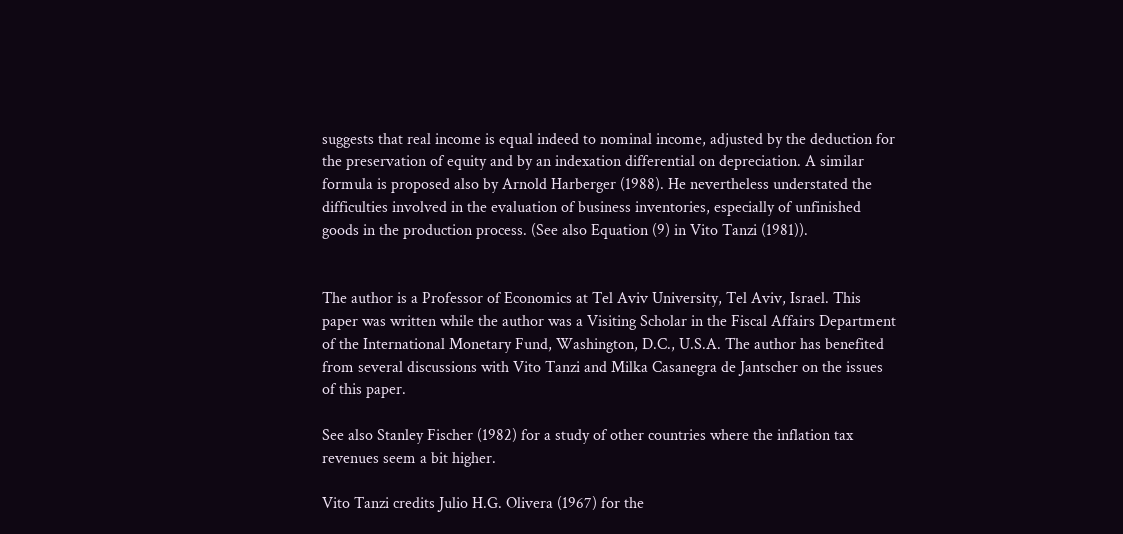suggests that real income is equal indeed to nominal income, adjusted by the deduction for the preservation of equity and by an indexation differential on depreciation. A similar formula is proposed also by Arnold Harberger (1988). He nevertheless understated the difficulties involved in the evaluation of business inventories, especially of unfinished goods in the production process. (See also Equation (9) in Vito Tanzi (1981)).


The author is a Professor of Economics at Tel Aviv University, Tel Aviv, Israel. This paper was written while the author was a Visiting Scholar in the Fiscal Affairs Department of the International Monetary Fund, Washington, D.C., U.S.A. The author has benefited from several discussions with Vito Tanzi and Milka Casanegra de Jantscher on the issues of this paper.

See also Stanley Fischer (1982) for a study of other countries where the inflation tax revenues seem a bit higher.

Vito Tanzi credits Julio H.G. Olivera (1967) for the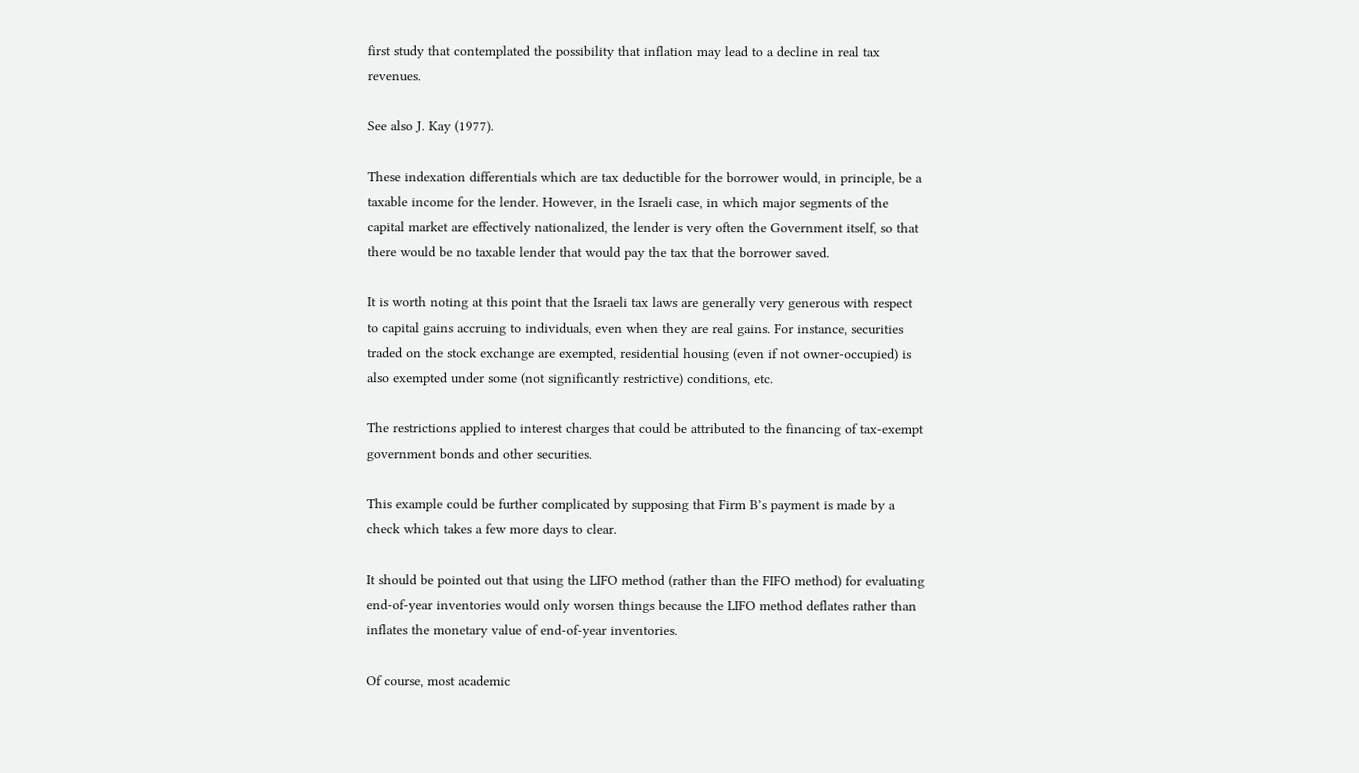first study that contemplated the possibility that inflation may lead to a decline in real tax revenues.

See also J. Kay (1977).

These indexation differentials which are tax deductible for the borrower would, in principle, be a taxable income for the lender. However, in the Israeli case, in which major segments of the capital market are effectively nationalized, the lender is very often the Government itself, so that there would be no taxable lender that would pay the tax that the borrower saved.

It is worth noting at this point that the Israeli tax laws are generally very generous with respect to capital gains accruing to individuals, even when they are real gains. For instance, securities traded on the stock exchange are exempted, residential housing (even if not owner-occupied) is also exempted under some (not significantly restrictive) conditions, etc.

The restrictions applied to interest charges that could be attributed to the financing of tax-exempt government bonds and other securities.

This example could be further complicated by supposing that Firm B’s payment is made by a check which takes a few more days to clear.

It should be pointed out that using the LIFO method (rather than the FIFO method) for evaluating end-of-year inventories would only worsen things because the LIFO method deflates rather than inflates the monetary value of end-of-year inventories.

Of course, most academic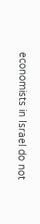economists in Israel do not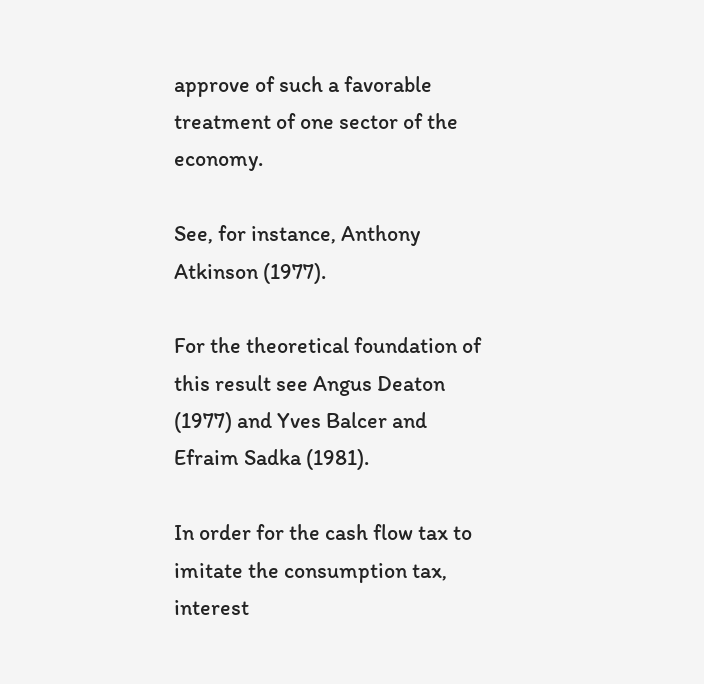approve of such a favorable treatment of one sector of the economy.

See, for instance, Anthony Atkinson (1977).

For the theoretical foundation of this result see Angus Deaton (1977) and Yves Balcer and Efraim Sadka (1981).

In order for the cash flow tax to imitate the consumption tax, interest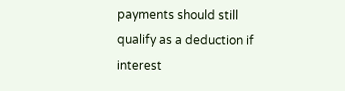payments should still qualify as a deduction if interest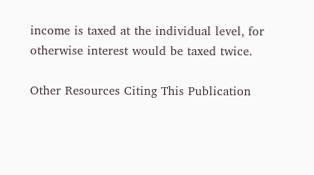income is taxed at the individual level, for otherwise interest would be taxed twice.

Other Resources Citing This Publication